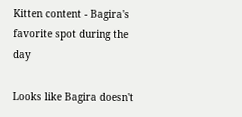Kitten content - Bagira's favorite spot during the day

Looks like Bagira doesn't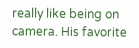really like being on camera. His favorite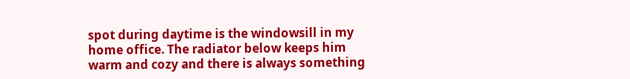spot during daytime is the windowsill in my home office. The radiator below keeps him warm and cozy and there is always something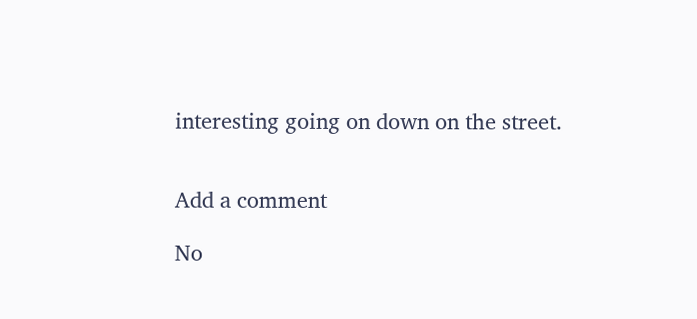interesting going on down on the street.


Add a comment

No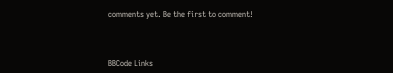comments yet. Be the first to comment!



BBCode Links